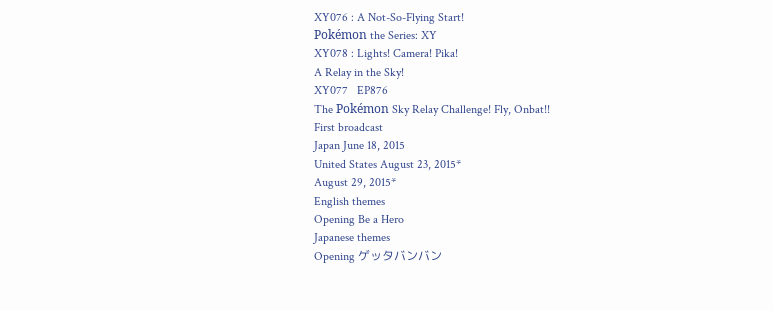XY076 : A Not-So-Flying Start!
Pokémon the Series: XY
XY078 : Lights! Camera! Pika!
A Relay in the Sky!
XY077   EP876
The Pokémon Sky Relay Challenge! Fly, Onbat!!
First broadcast
Japan June 18, 2015
United States August 23, 2015*
August 29, 2015*
English themes
Opening Be a Hero
Japanese themes
Opening ゲッタバンバン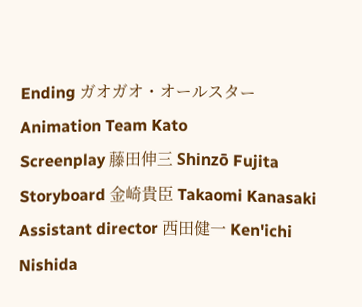Ending ガオガオ・オールスター
Animation Team Kato
Screenplay 藤田伸三 Shinzō Fujita
Storyboard 金崎貴臣 Takaomi Kanasaki
Assistant director 西田健一 Ken'ichi Nishida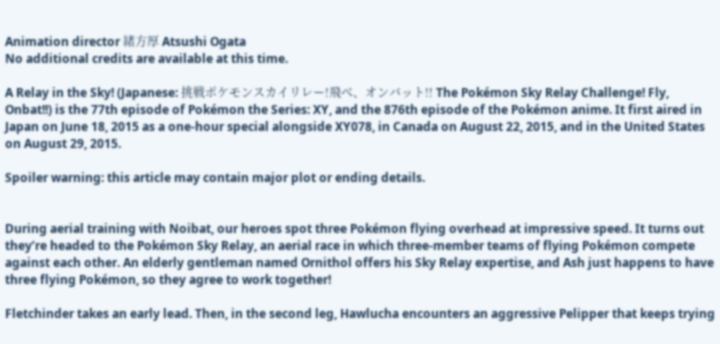Animation director 緒方厚 Atsushi Ogata
No additional credits are available at this time.

A Relay in the Sky! (Japanese: 挑戦ポケモンスカイリレー!飛べ、オンバット!! The Pokémon Sky Relay Challenge! Fly, Onbat!!) is the 77th episode of Pokémon the Series: XY, and the 876th episode of the Pokémon anime. It first aired in Japan on June 18, 2015 as a one-hour special alongside XY078, in Canada on August 22, 2015, and in the United States on August 29, 2015.

Spoiler warning: this article may contain major plot or ending details.


During aerial training with Noibat, our heroes spot three Pokémon flying overhead at impressive speed. It turns out they’re headed to the Pokémon Sky Relay, an aerial race in which three-member teams of flying Pokémon compete against each other. An elderly gentleman named Ornithol offers his Sky Relay expertise, and Ash just happens to have three flying Pokémon, so they agree to work together!

Fletchinder takes an early lead. Then, in the second leg, Hawlucha encounters an aggressive Pelipper that keeps trying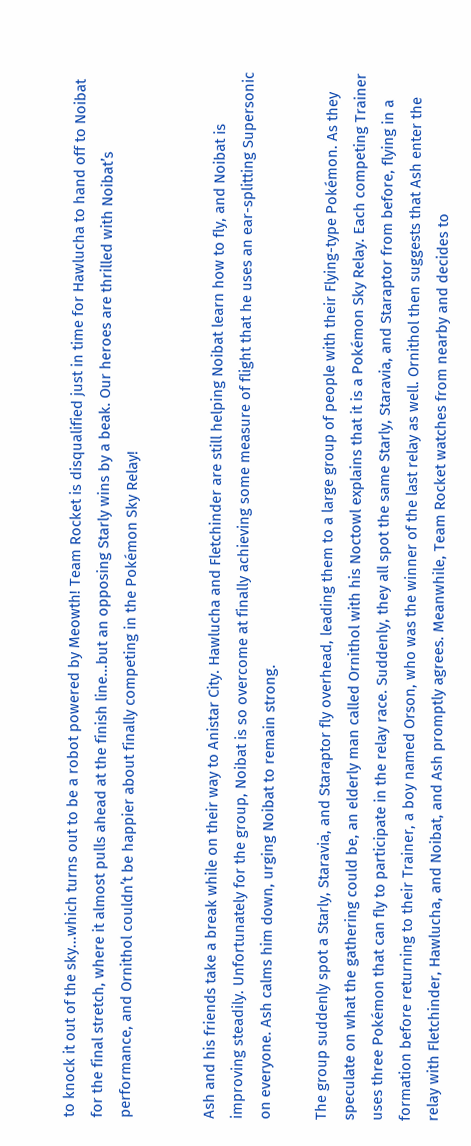to knock it out of the sky...which turns out to be a robot powered by Meowth! Team Rocket is disqualified just in time for Hawlucha to hand off to Noibat for the final stretch, where it almost pulls ahead at the finish line...but an opposing Starly wins by a beak. Our heroes are thrilled with Noibat’s performance, and Ornithol couldn’t be happier about finally competing in the Pokémon Sky Relay!


Ash and his friends take a break while on their way to Anistar City. Hawlucha and Fletchinder are still helping Noibat learn how to fly, and Noibat is improving steadily. Unfortunately for the group, Noibat is so overcome at finally achieving some measure of flight that he uses an ear-splitting Supersonic on everyone. Ash calms him down, urging Noibat to remain strong.

The group suddenly spot a Starly, Staravia, and Staraptor fly overhead, leading them to a large group of people with their Flying-type Pokémon. As they speculate on what the gathering could be, an elderly man called Ornithol with his Noctowl explains that it is a Pokémon Sky Relay. Each competing Trainer uses three Pokémon that can fly to participate in the relay race. Suddenly, they all spot the same Starly, Staravia, and Staraptor from before, flying in a formation before returning to their Trainer, a boy named Orson, who was the winner of the last relay as well. Ornithol then suggests that Ash enter the relay with Fletchinder, Hawlucha, and Noibat, and Ash promptly agrees. Meanwhile, Team Rocket watches from nearby and decides to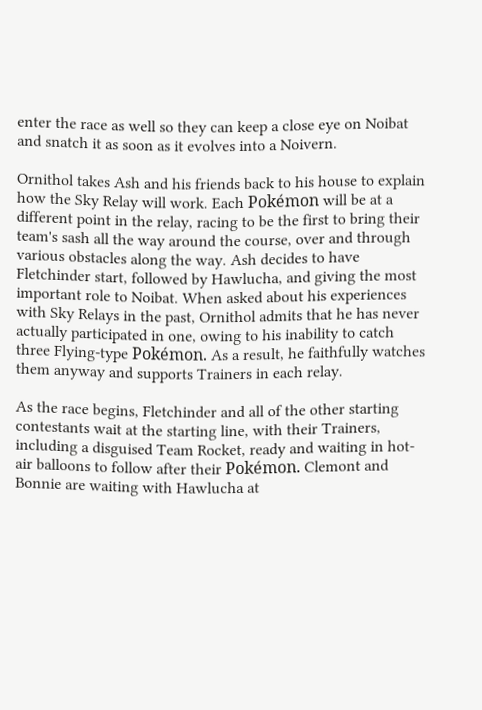enter the race as well so they can keep a close eye on Noibat and snatch it as soon as it evolves into a Noivern.

Ornithol takes Ash and his friends back to his house to explain how the Sky Relay will work. Each Pokémon will be at a different point in the relay, racing to be the first to bring their team's sash all the way around the course, over and through various obstacles along the way. Ash decides to have Fletchinder start, followed by Hawlucha, and giving the most important role to Noibat. When asked about his experiences with Sky Relays in the past, Ornithol admits that he has never actually participated in one, owing to his inability to catch three Flying-type Pokémon. As a result, he faithfully watches them anyway and supports Trainers in each relay.

As the race begins, Fletchinder and all of the other starting contestants wait at the starting line, with their Trainers, including a disguised Team Rocket, ready and waiting in hot-air balloons to follow after their Pokémon. Clemont and Bonnie are waiting with Hawlucha at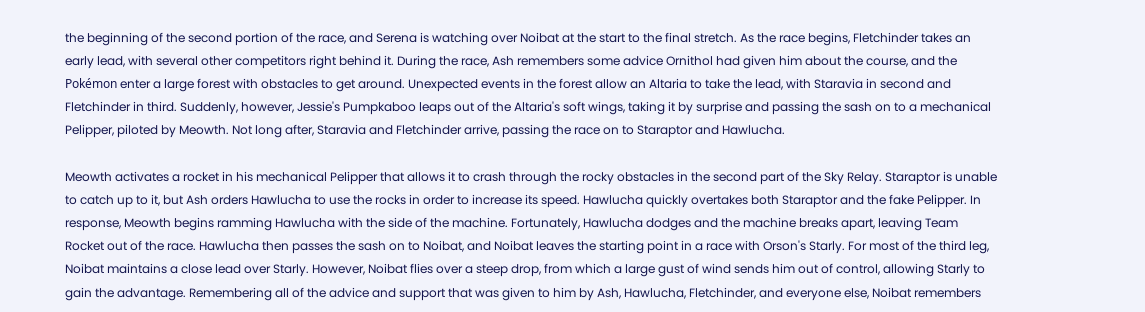the beginning of the second portion of the race, and Serena is watching over Noibat at the start to the final stretch. As the race begins, Fletchinder takes an early lead, with several other competitors right behind it. During the race, Ash remembers some advice Ornithol had given him about the course, and the Pokémon enter a large forest with obstacles to get around. Unexpected events in the forest allow an Altaria to take the lead, with Staravia in second and Fletchinder in third. Suddenly, however, Jessie's Pumpkaboo leaps out of the Altaria's soft wings, taking it by surprise and passing the sash on to a mechanical Pelipper, piloted by Meowth. Not long after, Staravia and Fletchinder arrive, passing the race on to Staraptor and Hawlucha.

Meowth activates a rocket in his mechanical Pelipper that allows it to crash through the rocky obstacles in the second part of the Sky Relay. Staraptor is unable to catch up to it, but Ash orders Hawlucha to use the rocks in order to increase its speed. Hawlucha quickly overtakes both Staraptor and the fake Pelipper. In response, Meowth begins ramming Hawlucha with the side of the machine. Fortunately, Hawlucha dodges and the machine breaks apart, leaving Team Rocket out of the race. Hawlucha then passes the sash on to Noibat, and Noibat leaves the starting point in a race with Orson's Starly. For most of the third leg, Noibat maintains a close lead over Starly. However, Noibat flies over a steep drop, from which a large gust of wind sends him out of control, allowing Starly to gain the advantage. Remembering all of the advice and support that was given to him by Ash, Hawlucha, Fletchinder, and everyone else, Noibat remembers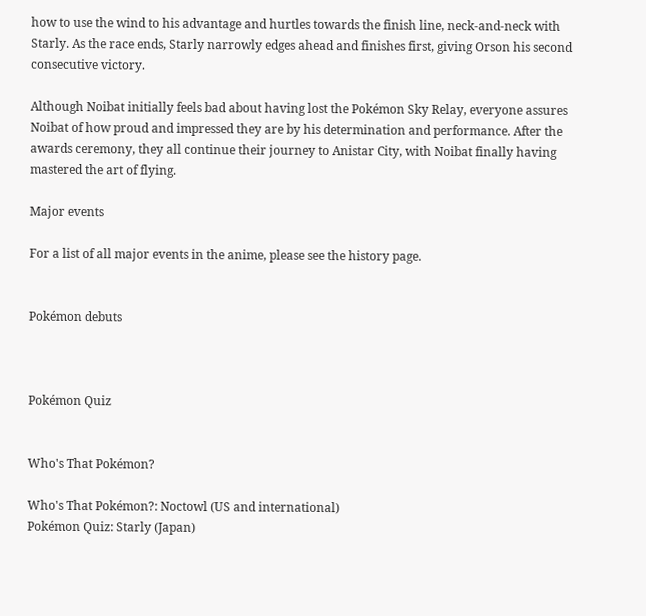how to use the wind to his advantage and hurtles towards the finish line, neck-and-neck with Starly. As the race ends, Starly narrowly edges ahead and finishes first, giving Orson his second consecutive victory.

Although Noibat initially feels bad about having lost the Pokémon Sky Relay, everyone assures Noibat of how proud and impressed they are by his determination and performance. After the awards ceremony, they all continue their journey to Anistar City, with Noibat finally having mastered the art of flying.

Major events

For a list of all major events in the anime, please see the history page.


Pokémon debuts



Pokémon Quiz


Who's That Pokémon?

Who's That Pokémon?: Noctowl (US and international)
Pokémon Quiz: Starly (Japan)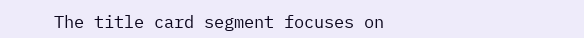The title card segment focuses on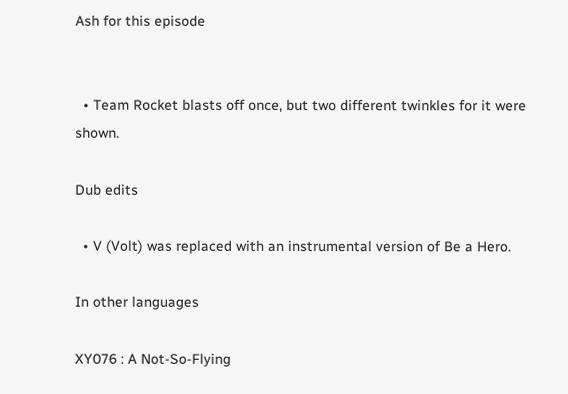Ash for this episode


  • Team Rocket blasts off once, but two different twinkles for it were shown.

Dub edits

  • V (Volt) was replaced with an instrumental version of Be a Hero.

In other languages

XY076 : A Not-So-Flying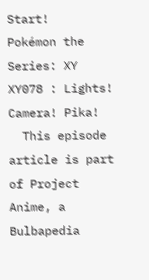Start!
Pokémon the Series: XY
XY078 : Lights! Camera! Pika!
  This episode article is part of Project Anime, a Bulbapedia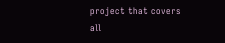project that covers all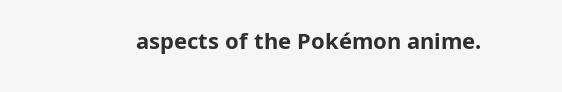aspects of the Pokémon anime.